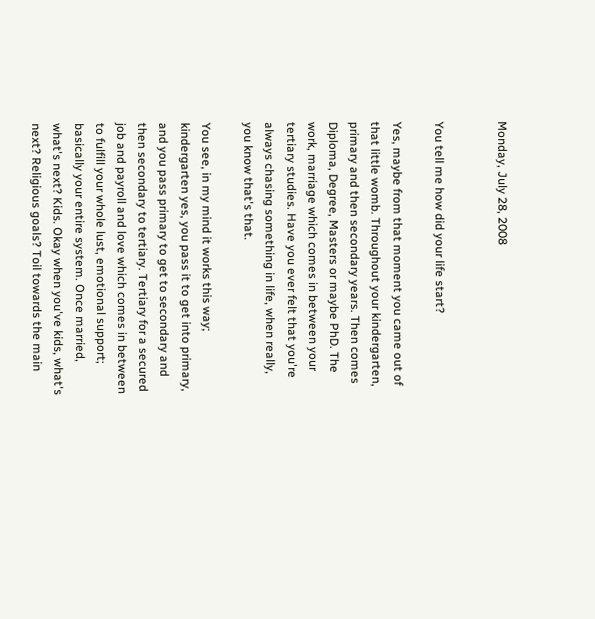Monday, July 28, 2008


You tell me how did your life start?

Yes, maybe from that moment you came out of that little womb. Throughout your kindergarten, primary and then secondary years. Then comes Diploma, Degree, Masters or maybe PhD. The work, marriage which comes in between your tertiary studies. Have you ever felt that you're always chasing something in life, when really, you know that's that.

You see, in my mind it works this way; kindergarten yes, you pass it to get into primary, and you pass primary to get to secondary and then secondary to tertiary. Tertiary for a secured job and payroll and love which comes in between to fulfill your whole lust, emotional support; basically your entire system. Once married, what's next? Kids. Okay when you've kids, what's next? Religious goals? Toil towards the main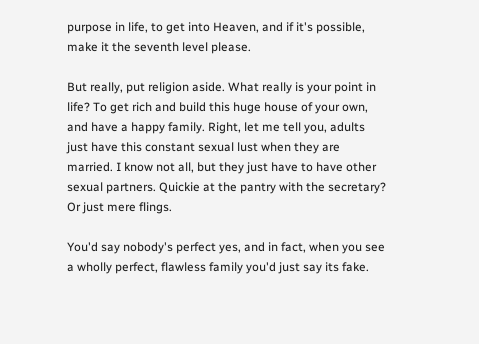purpose in life, to get into Heaven, and if it's possible, make it the seventh level please.

But really, put religion aside. What really is your point in life? To get rich and build this huge house of your own, and have a happy family. Right, let me tell you, adults just have this constant sexual lust when they are married. I know not all, but they just have to have other sexual partners. Quickie at the pantry with the secretary? Or just mere flings.

You'd say nobody's perfect yes, and in fact, when you see a wholly perfect, flawless family you'd just say its fake.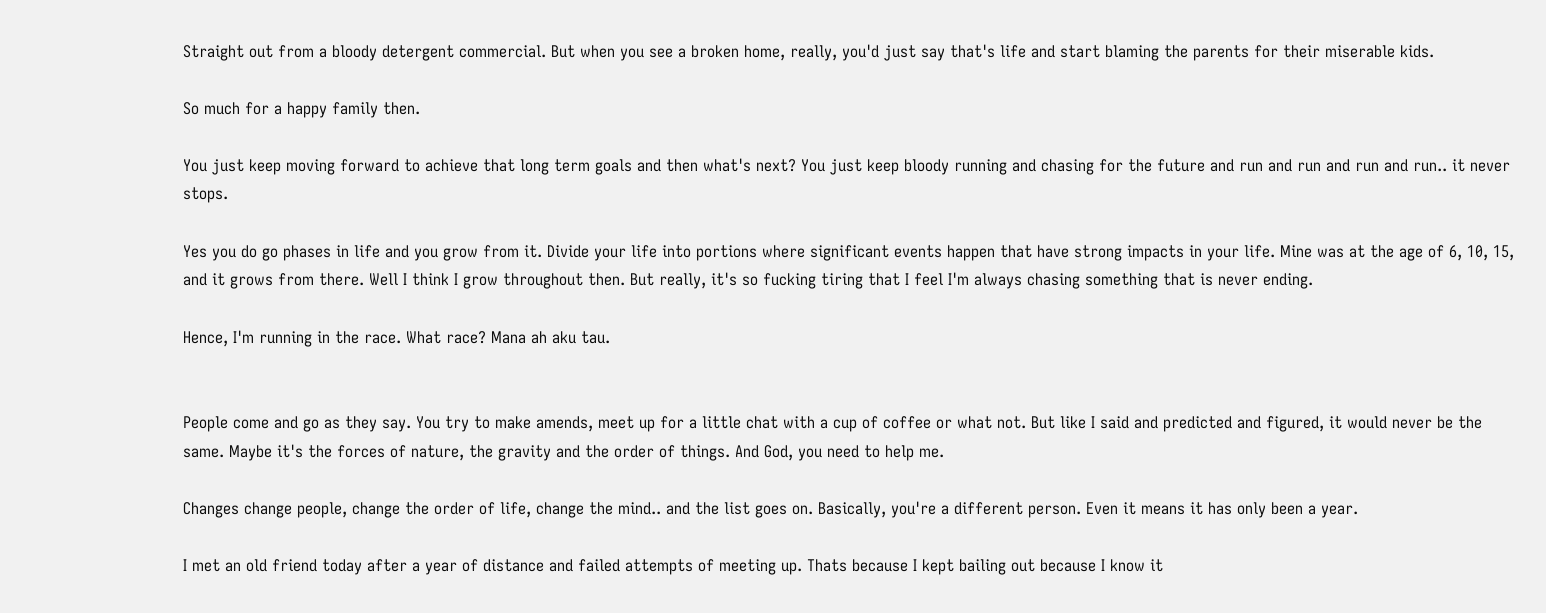Straight out from a bloody detergent commercial. But when you see a broken home, really, you'd just say that's life and start blaming the parents for their miserable kids.

So much for a happy family then.

You just keep moving forward to achieve that long term goals and then what's next? You just keep bloody running and chasing for the future and run and run and run and run.. it never stops.

Yes you do go phases in life and you grow from it. Divide your life into portions where significant events happen that have strong impacts in your life. Mine was at the age of 6, 10, 15, and it grows from there. Well I think I grow throughout then. But really, it's so fucking tiring that I feel I'm always chasing something that is never ending.

Hence, I'm running in the race. What race? Mana ah aku tau.


People come and go as they say. You try to make amends, meet up for a little chat with a cup of coffee or what not. But like I said and predicted and figured, it would never be the same. Maybe it's the forces of nature, the gravity and the order of things. And God, you need to help me.

Changes change people, change the order of life, change the mind.. and the list goes on. Basically, you're a different person. Even it means it has only been a year.

I met an old friend today after a year of distance and failed attempts of meeting up. Thats because I kept bailing out because I know it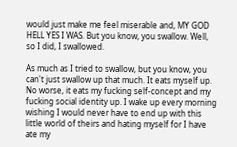would just make me feel miserable and, MY GOD HELL YES I WAS. But you know, you swallow. Well, so I did, I swallowed.

As much as I tried to swallow, but you know, you can't just swallow up that much. It eats myself up. No worse, it eats my fucking self-concept and my fucking social identity up. I wake up every morning wishing I would never have to end up with this little world of theirs and hating myself for I have ate my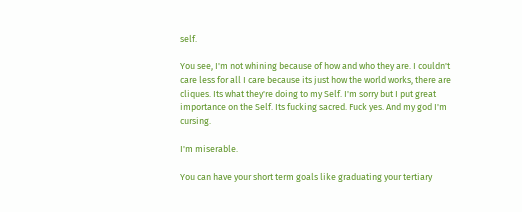self.

You see, I'm not whining because of how and who they are. I couldn't care less for all I care because its just how the world works, there are cliques. Its what they're doing to my Self. I'm sorry but I put great importance on the Self. Its fucking sacred. Fuck yes. And my god I'm cursing.

I'm miserable.

You can have your short term goals like graduating your tertiary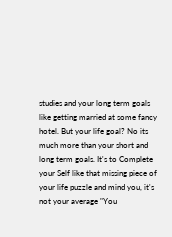studies and your long term goals like getting married at some fancy hotel. But your life goal? No its much more than your short and long term goals. It's to Complete your Self like that missing piece of your life puzzle and mind you, it's not your average "You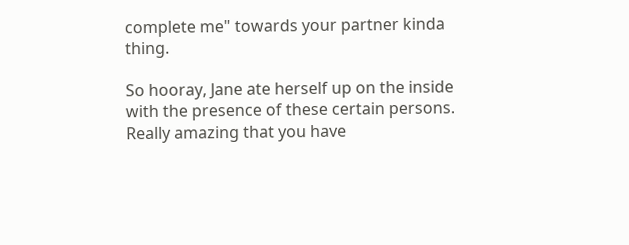complete me" towards your partner kinda thing.

So hooray, Jane ate herself up on the inside with the presence of these certain persons. Really amazing that you have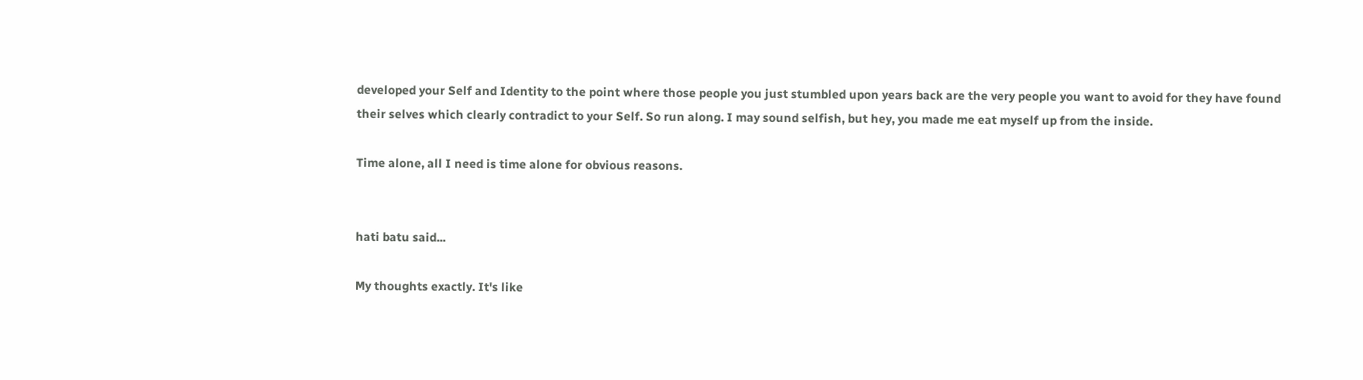developed your Self and Identity to the point where those people you just stumbled upon years back are the very people you want to avoid for they have found their selves which clearly contradict to your Self. So run along. I may sound selfish, but hey, you made me eat myself up from the inside.

Time alone, all I need is time alone for obvious reasons.


hati batu said...

My thoughts exactly. It's like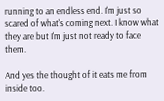running to an endless end. I'm just so scared of what's coming next. I know what they are but I'm just not ready to face them.

And yes the thought of it eats me from inside too.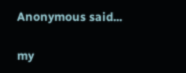Anonymous said...

my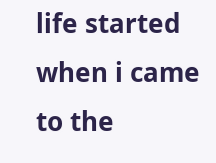life started when i came to the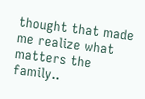thought that made me realize what matters the family..